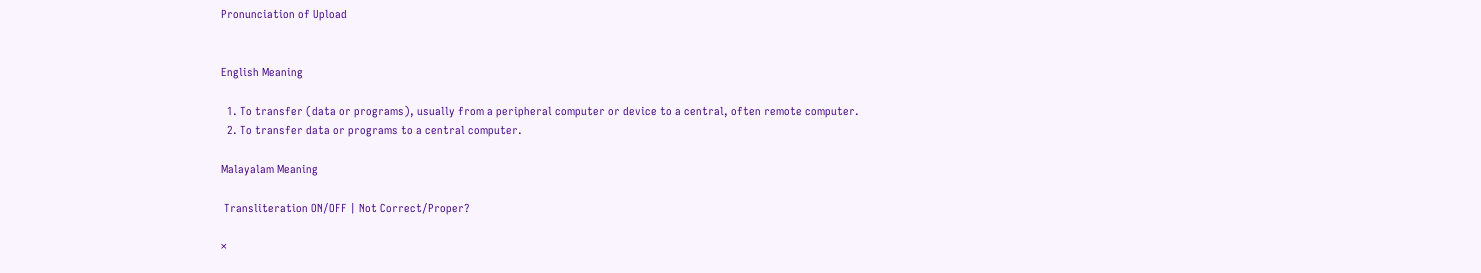Pronunciation of Upload


English Meaning

  1. To transfer (data or programs), usually from a peripheral computer or device to a central, often remote computer.
  2. To transfer data or programs to a central computer.

Malayalam Meaning

 Transliteration ON/OFF | Not Correct/Proper?

×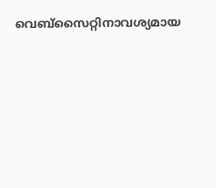വെബ്‌സൈറ്റിനാവശ്യമായ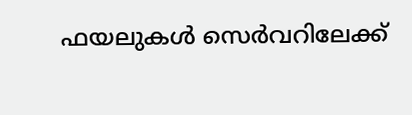ഫയലുകൾ സെർവറിലേക്ക്‌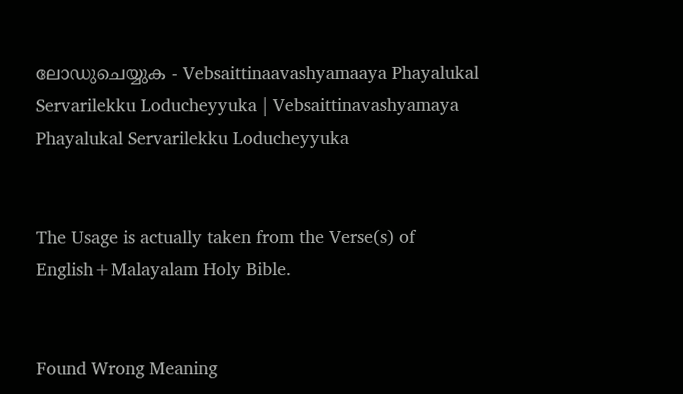ലോഡുചെയ്യുക - Vebsaittinaavashyamaaya Phayalukal Servarilekku Loducheyyuka | Vebsaittinavashyamaya Phayalukal Servarilekku Loducheyyuka


The Usage is actually taken from the Verse(s) of English+Malayalam Holy Bible.


Found Wrong Meaning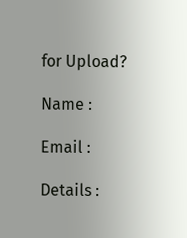for Upload?

Name :

Email :

Details :